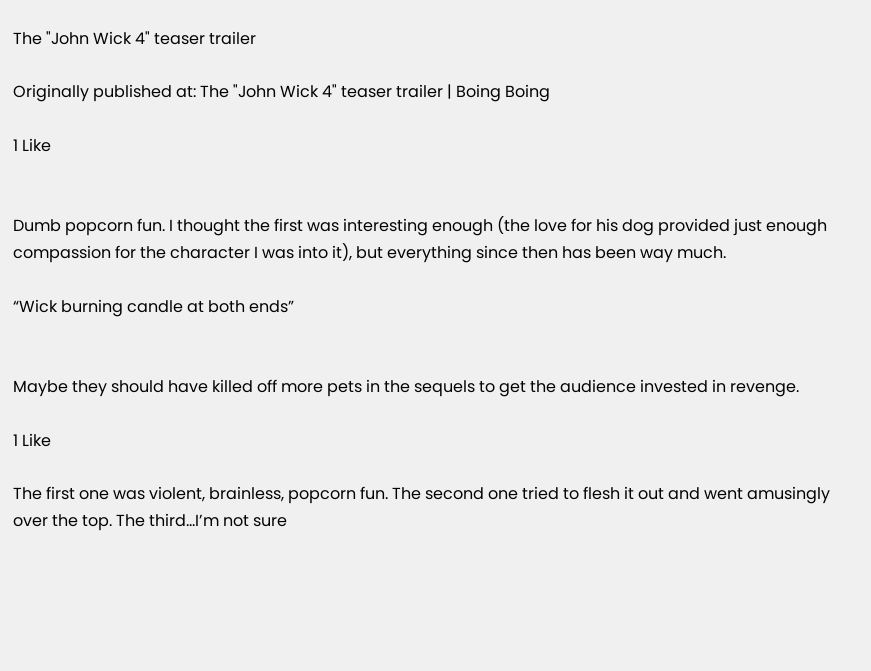The "John Wick 4" teaser trailer

Originally published at: The "John Wick 4" teaser trailer | Boing Boing

1 Like


Dumb popcorn fun. I thought the first was interesting enough (the love for his dog provided just enough compassion for the character I was into it), but everything since then has been way much.

“Wick burning candle at both ends”


Maybe they should have killed off more pets in the sequels to get the audience invested in revenge.

1 Like

The first one was violent, brainless, popcorn fun. The second one tried to flesh it out and went amusingly over the top. The third…I’m not sure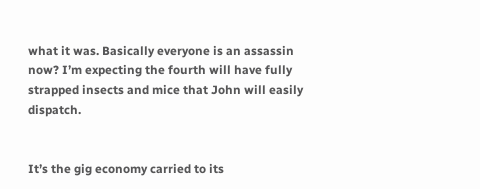what it was. Basically everyone is an assassin now? I’m expecting the fourth will have fully strapped insects and mice that John will easily dispatch.


It’s the gig economy carried to its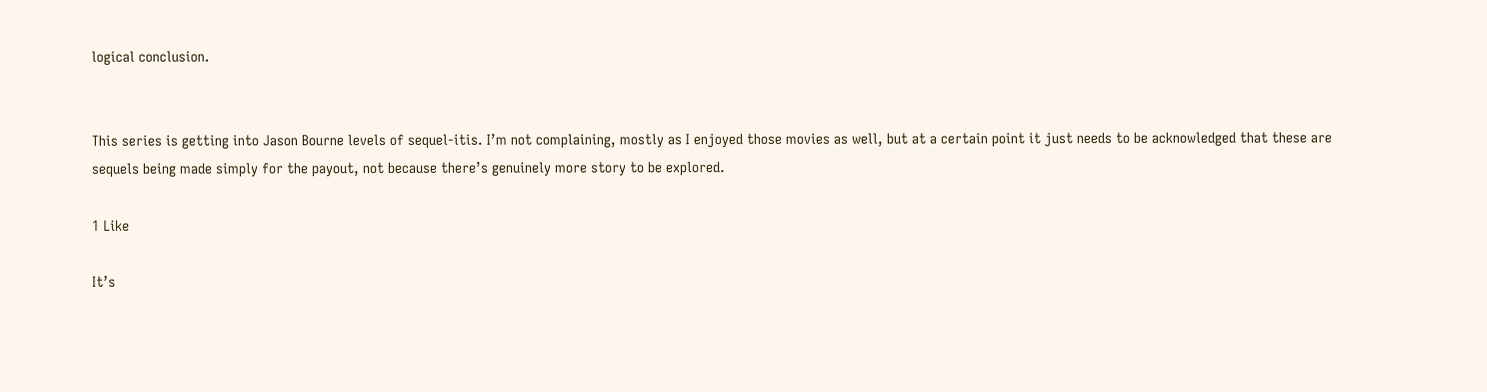logical conclusion.


This series is getting into Jason Bourne levels of sequel-itis. I’m not complaining, mostly as I enjoyed those movies as well, but at a certain point it just needs to be acknowledged that these are sequels being made simply for the payout, not because there’s genuinely more story to be explored.

1 Like

It’s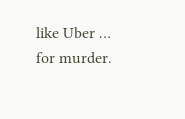like Uber … for murder.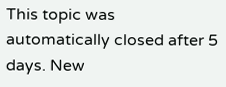This topic was automatically closed after 5 days. New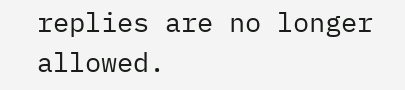replies are no longer allowed.